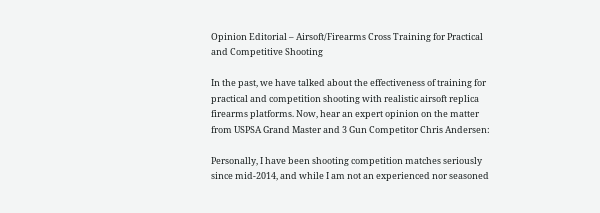Opinion Editorial – Airsoft/Firearms Cross Training for Practical and Competitive Shooting

In the past, we have talked about the effectiveness of training for practical and competition shooting with realistic airsoft replica firearms platforms. Now, hear an expert opinion on the matter from USPSA Grand Master and 3 Gun Competitor Chris Andersen:

Personally, I have been shooting competition matches seriously since mid-2014, and while I am not an experienced nor seasoned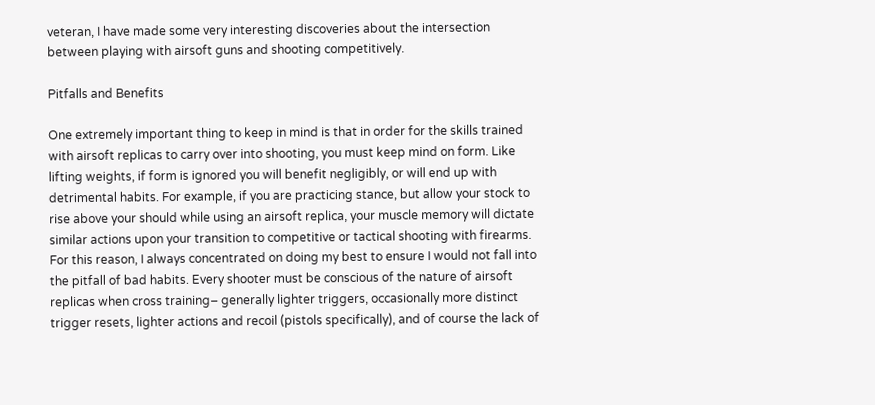veteran, I have made some very interesting discoveries about the intersection between playing with airsoft guns and shooting competitively.

Pitfalls and Benefits

One extremely important thing to keep in mind is that in order for the skills trained with airsoft replicas to carry over into shooting, you must keep mind on form. Like lifting weights, if form is ignored you will benefit negligibly, or will end up with detrimental habits. For example, if you are practicing stance, but allow your stock to rise above your should while using an airsoft replica, your muscle memory will dictate similar actions upon your transition to competitive or tactical shooting with firearms. For this reason, I always concentrated on doing my best to ensure I would not fall into the pitfall of bad habits. Every shooter must be conscious of the nature of airsoft replicas when cross training– generally lighter triggers, occasionally more distinct trigger resets, lighter actions and recoil (pistols specifically), and of course the lack of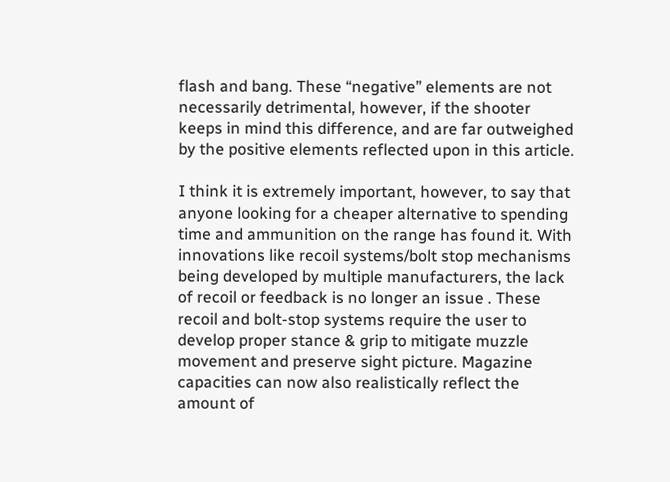flash and bang. These “negative” elements are not necessarily detrimental, however, if the shooter keeps in mind this difference, and are far outweighed by the positive elements reflected upon in this article.

I think it is extremely important, however, to say that anyone looking for a cheaper alternative to spending time and ammunition on the range has found it. With innovations like recoil systems/bolt stop mechanisms being developed by multiple manufacturers, the lack of recoil or feedback is no longer an issue . These recoil and bolt-stop systems require the user to develop proper stance & grip to mitigate muzzle movement and preserve sight picture. Magazine capacities can now also realistically reflect the amount of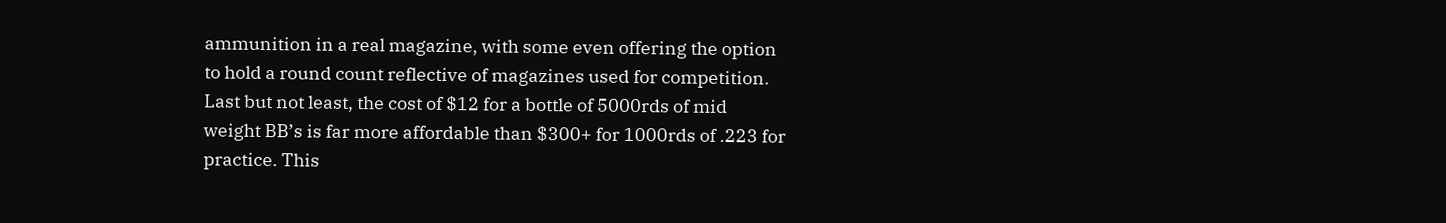ammunition in a real magazine, with some even offering the option to hold a round count reflective of magazines used for competition. Last but not least, the cost of $12 for a bottle of 5000rds of mid weight BB’s is far more affordable than $300+ for 1000rds of .223 for practice. This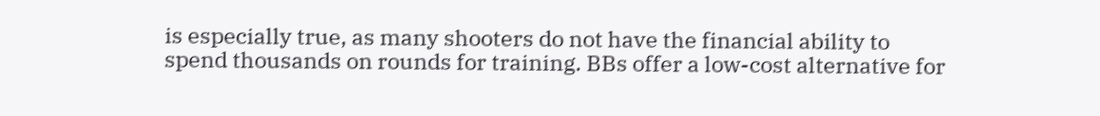is especially true, as many shooters do not have the financial ability to spend thousands on rounds for training. BBs offer a low-cost alternative for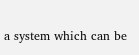a system which can be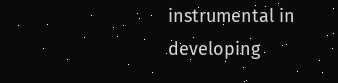instrumental in developing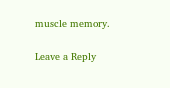muscle memory.


Leave a Reply